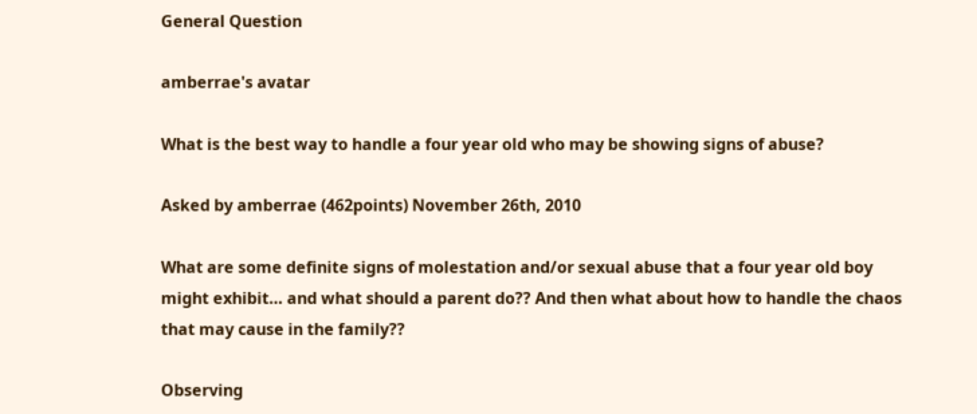General Question

amberrae's avatar

What is the best way to handle a four year old who may be showing signs of abuse?

Asked by amberrae (462points) November 26th, 2010

What are some definite signs of molestation and/or sexual abuse that a four year old boy might exhibit… and what should a parent do?? And then what about how to handle the chaos that may cause in the family??

Observing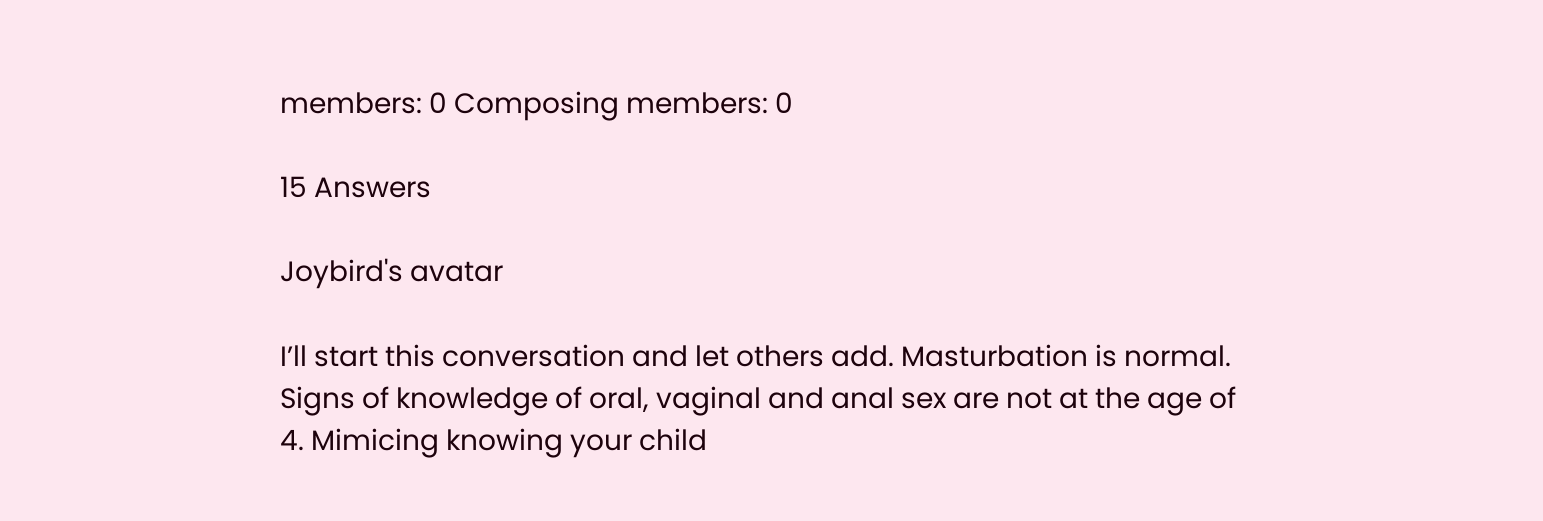members: 0 Composing members: 0

15 Answers

Joybird's avatar

I’ll start this conversation and let others add. Masturbation is normal. Signs of knowledge of oral, vaginal and anal sex are not at the age of 4. Mimicing knowing your child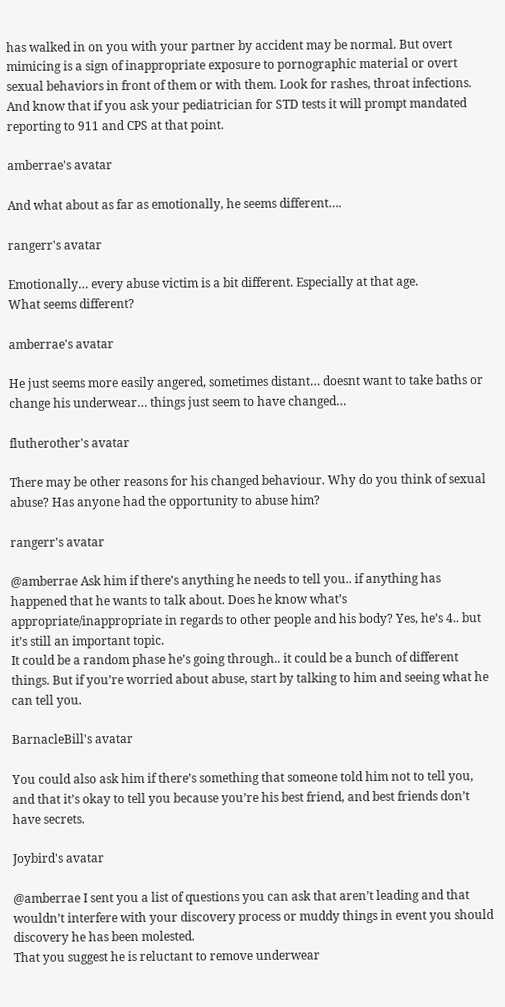has walked in on you with your partner by accident may be normal. But overt mimicing is a sign of inappropriate exposure to pornographic material or overt sexual behaviors in front of them or with them. Look for rashes, throat infections. And know that if you ask your pediatrician for STD tests it will prompt mandated reporting to 911 and CPS at that point.

amberrae's avatar

And what about as far as emotionally, he seems different….

rangerr's avatar

Emotionally… every abuse victim is a bit different. Especially at that age.
What seems different?

amberrae's avatar

He just seems more easily angered, sometimes distant… doesnt want to take baths or change his underwear… things just seem to have changed…

flutherother's avatar

There may be other reasons for his changed behaviour. Why do you think of sexual abuse? Has anyone had the opportunity to abuse him?

rangerr's avatar

@amberrae Ask him if there’s anything he needs to tell you.. if anything has happened that he wants to talk about. Does he know what’s appropriate/inappropriate in regards to other people and his body? Yes, he’s 4.. but it’s still an important topic.
It could be a random phase he’s going through.. it could be a bunch of different things. But if you’re worried about abuse, start by talking to him and seeing what he can tell you.

BarnacleBill's avatar

You could also ask him if there’s something that someone told him not to tell you, and that it’s okay to tell you because you’re his best friend, and best friends don’t have secrets.

Joybird's avatar

@amberrae I sent you a list of questions you can ask that aren’t leading and that wouldn’t interfere with your discovery process or muddy things in event you should discovery he has been molested.
That you suggest he is reluctant to remove underwear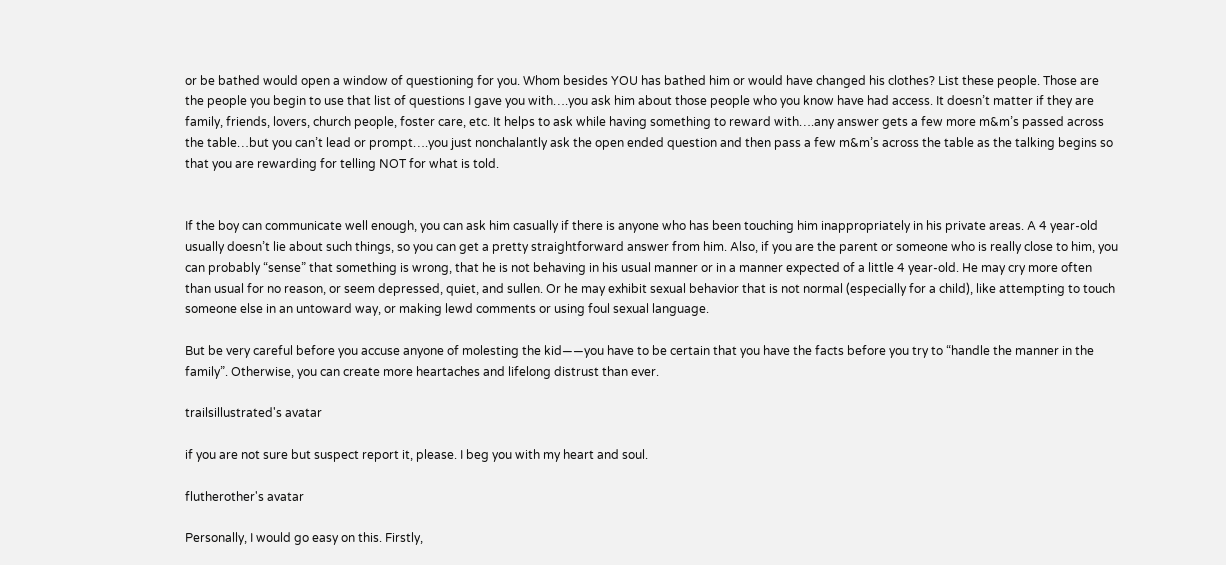or be bathed would open a window of questioning for you. Whom besides YOU has bathed him or would have changed his clothes? List these people. Those are the people you begin to use that list of questions I gave you with….you ask him about those people who you know have had access. It doesn’t matter if they are family, friends, lovers, church people, foster care, etc. It helps to ask while having something to reward with….any answer gets a few more m&m’s passed across the table…but you can’t lead or prompt….you just nonchalantly ask the open ended question and then pass a few m&m’s across the table as the talking begins so that you are rewarding for telling NOT for what is told.


If the boy can communicate well enough, you can ask him casually if there is anyone who has been touching him inappropriately in his private areas. A 4 year-old usually doesn’t lie about such things, so you can get a pretty straightforward answer from him. Also, if you are the parent or someone who is really close to him, you can probably “sense” that something is wrong, that he is not behaving in his usual manner or in a manner expected of a little 4 year-old. He may cry more often than usual for no reason, or seem depressed, quiet, and sullen. Or he may exhibit sexual behavior that is not normal (especially for a child), like attempting to touch someone else in an untoward way, or making lewd comments or using foul sexual language.

But be very careful before you accuse anyone of molesting the kid——you have to be certain that you have the facts before you try to “handle the manner in the family”. Otherwise, you can create more heartaches and lifelong distrust than ever.

trailsillustrated's avatar

if you are not sure but suspect report it, please. I beg you with my heart and soul.

flutherother's avatar

Personally, I would go easy on this. Firstly,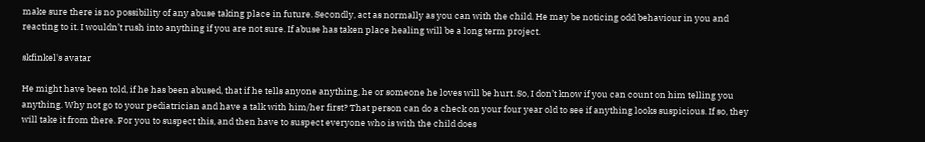make sure there is no possibility of any abuse taking place in future. Secondly, act as normally as you can with the child. He may be noticing odd behaviour in you and reacting to it. I wouldn’t rush into anything if you are not sure. If abuse has taken place healing will be a long term project.

skfinkel's avatar

He might have been told, if he has been abused, that if he tells anyone anything, he or someone he loves will be hurt. So, I don’t know if you can count on him telling you anything. Why not go to your pediatrician and have a talk with him/her first? That person can do a check on your four year old to see if anything looks suspicious. If so, they will take it from there. For you to suspect this, and then have to suspect everyone who is with the child does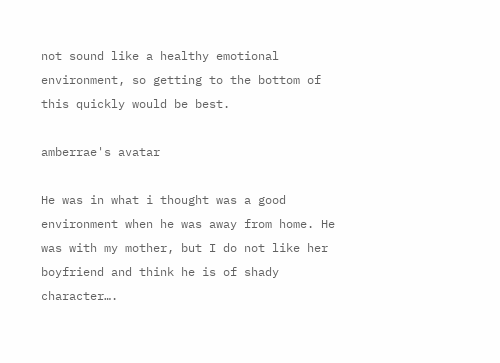not sound like a healthy emotional environment, so getting to the bottom of this quickly would be best.

amberrae's avatar

He was in what i thought was a good environment when he was away from home. He was with my mother, but I do not like her boyfriend and think he is of shady character….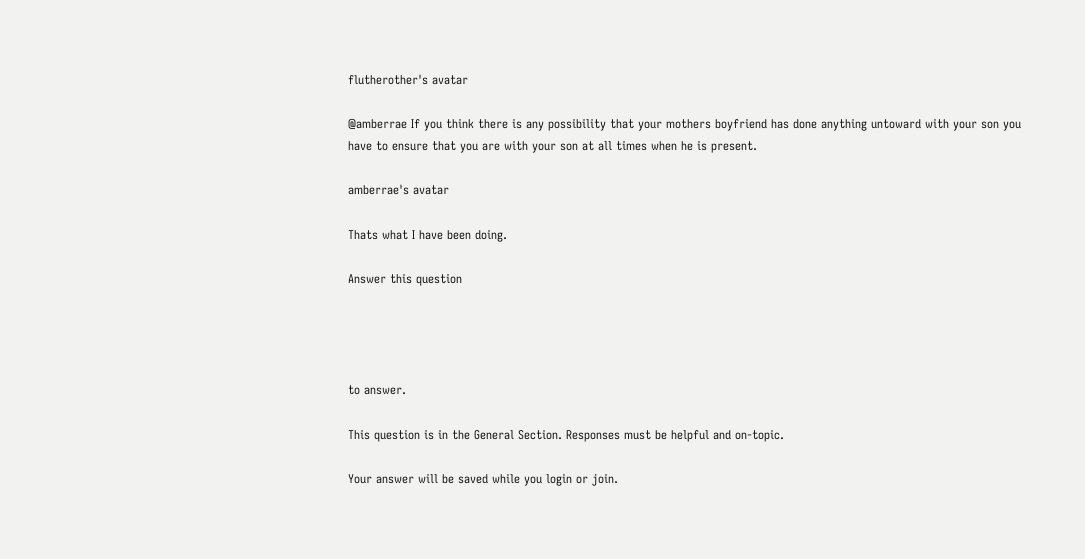flutherother's avatar

@amberrae If you think there is any possibility that your mothers boyfriend has done anything untoward with your son you have to ensure that you are with your son at all times when he is present.

amberrae's avatar

Thats what I have been doing.

Answer this question




to answer.

This question is in the General Section. Responses must be helpful and on-topic.

Your answer will be saved while you login or join.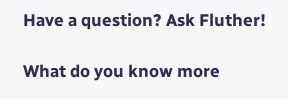Have a question? Ask Fluther!

What do you know more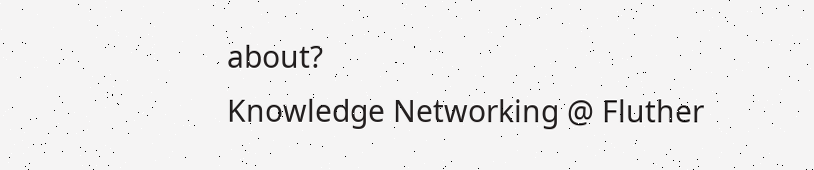about?
Knowledge Networking @ Fluther